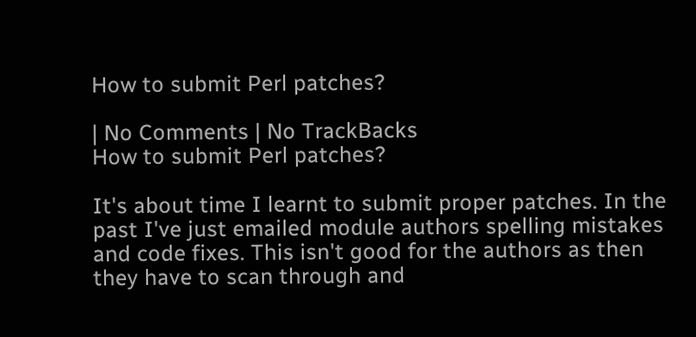How to submit Perl patches?

| No Comments | No TrackBacks
How to submit Perl patches?

It's about time I learnt to submit proper patches. In the past I've just emailed module authors spelling mistakes and code fixes. This isn't good for the authors as then they have to scan through and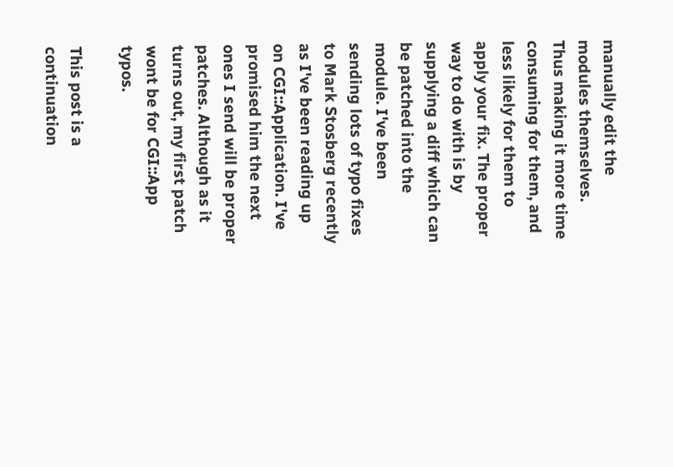manually edit the modules themselves. Thus making it more time consuming for them, and less likely for them to apply your fix. The proper way to do with is by supplying a diff which can be patched into the module. I've been sending lots of typo fixes to Mark Stosberg recently as I've been reading up on CGI::Application. I've promised him the next ones I send will be proper patches. Although as it turns out, my first patch wont be for CGI::App typos.

This post is a continuation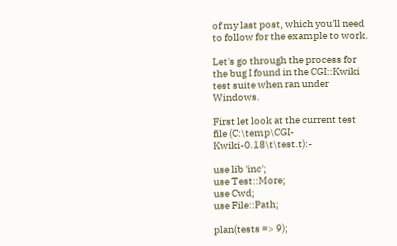of my last post, which you'll need to follow for the example to work.

Let's go through the process for the bug I found in the CGI::Kwiki test suite when ran under Windows.

First let look at the current test file (C:\temp\CGI-Kwiki-0.18\t\test.t):-

use lib 'inc';
use Test::More;
use Cwd;
use File::Path;

plan(tests => 9);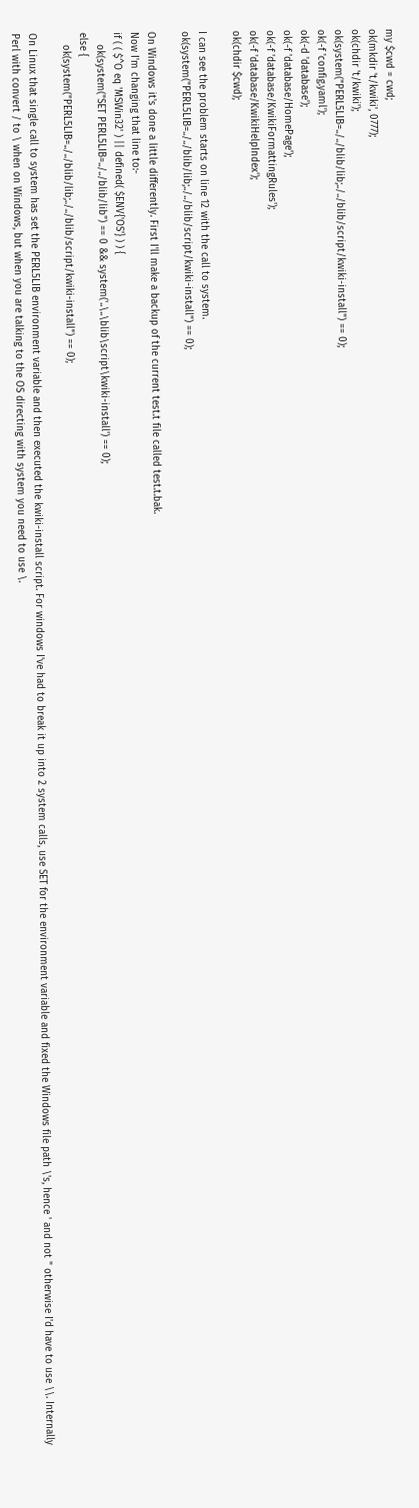my $cwd = cwd;
ok(mkdir 't/kwiki', 0777);
ok(chdir 't/kwiki');
ok(system("PERL5LIB=../../blib/lib;../../blib/script/kwiki-install") == 0);
ok(-f 'config.yaml');
ok(-d 'database');
ok(-f 'database/HomePage');
ok(-f 'database/KwikiFormattingRules');
ok(-f 'database/KwikiHelpIndex');
ok(chdir $cwd);

I can see the problem starts on line 12 with the call to system.
ok(system("PERL5LIB=../../blib/lib;../../blib/script/kwiki-install") == 0);

On Windows it's done a little differently. First I'll make a backup of the current test.t file called test.t.bak.
Now I'm changing that line to:-
if ( ( $^O eq 'MSWin32' ) || defined( $ENV{'OS'} ) ) {
    ok(system("SET PERL5LIB=../../blib/lib") == 0 && system('..\..\blib\script\kwiki-install') == 0);
else {
    ok(system("PERL5LIB=../../blib/lib;../../blib/script/kwiki-install") == 0);

On Linux that single call to system has set the PERL5LIB environment variable and then executed the kwiki-install script. For windows I've had to break it up into 2 system calls, use SET for the environment variable and fixed the Windows file path \'s, hence ' and not " otherwise I'd have to use \\. Internally Perl with convert / to \ when on Windows, but when you are talking to the OS directing with system you need to use \.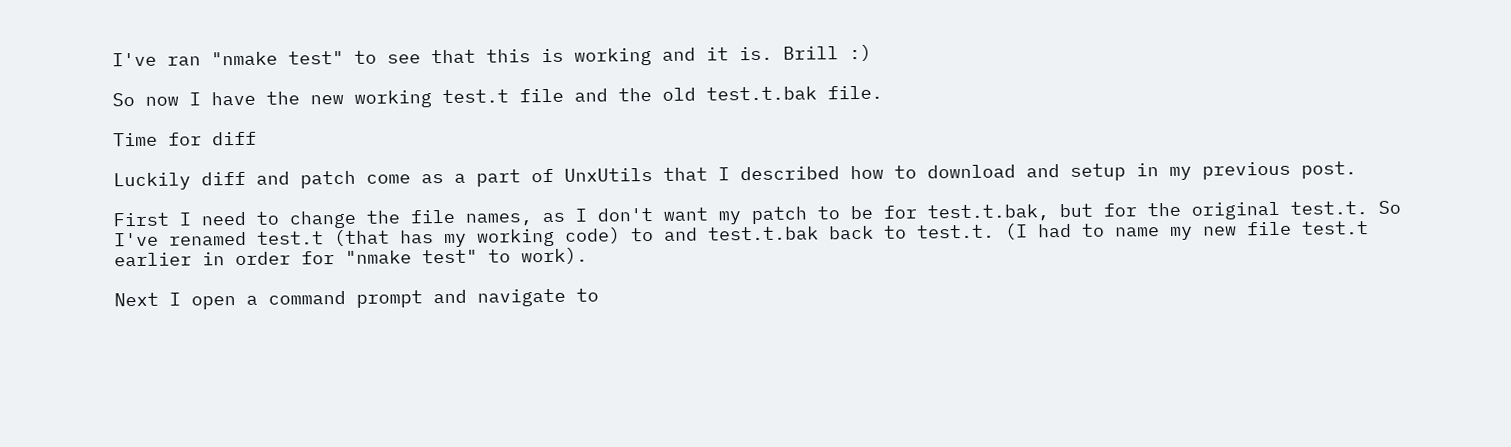I've ran "nmake test" to see that this is working and it is. Brill :)

So now I have the new working test.t file and the old test.t.bak file.

Time for diff

Luckily diff and patch come as a part of UnxUtils that I described how to download and setup in my previous post.

First I need to change the file names, as I don't want my patch to be for test.t.bak, but for the original test.t. So I've renamed test.t (that has my working code) to and test.t.bak back to test.t. (I had to name my new file test.t earlier in order for "nmake test" to work).

Next I open a command prompt and navigate to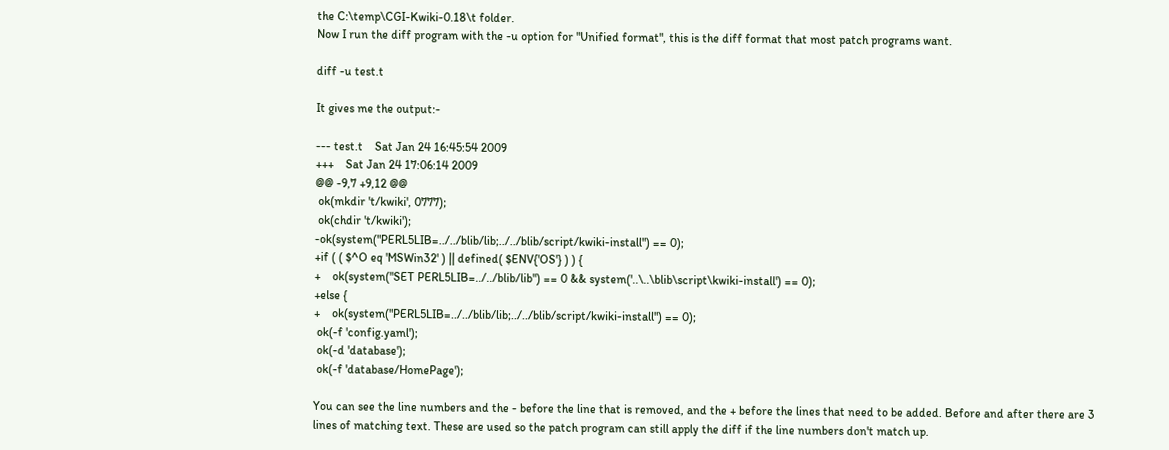the C:\temp\CGI-Kwiki-0.18\t folder.
Now I run the diff program with the -u option for "Unified format", this is the diff format that most patch programs want.

diff -u test.t

It gives me the output:-

--- test.t    Sat Jan 24 16:45:54 2009
+++    Sat Jan 24 17:06:14 2009
@@ -9,7 +9,12 @@
 ok(mkdir 't/kwiki', 0777);
 ok(chdir 't/kwiki');
-ok(system("PERL5LIB=../../blib/lib;../../blib/script/kwiki-install") == 0);
+if ( ( $^O eq 'MSWin32' ) || defined( $ENV{'OS'} ) ) {
+    ok(system("SET PERL5LIB=../../blib/lib") == 0 && system('..\..\blib\script\kwiki-install') == 0);
+else {
+    ok(system("PERL5LIB=../../blib/lib;../../blib/script/kwiki-install") == 0);
 ok(-f 'config.yaml');
 ok(-d 'database');
 ok(-f 'database/HomePage');

You can see the line numbers and the - before the line that is removed, and the + before the lines that need to be added. Before and after there are 3 lines of matching text. These are used so the patch program can still apply the diff if the line numbers don't match up.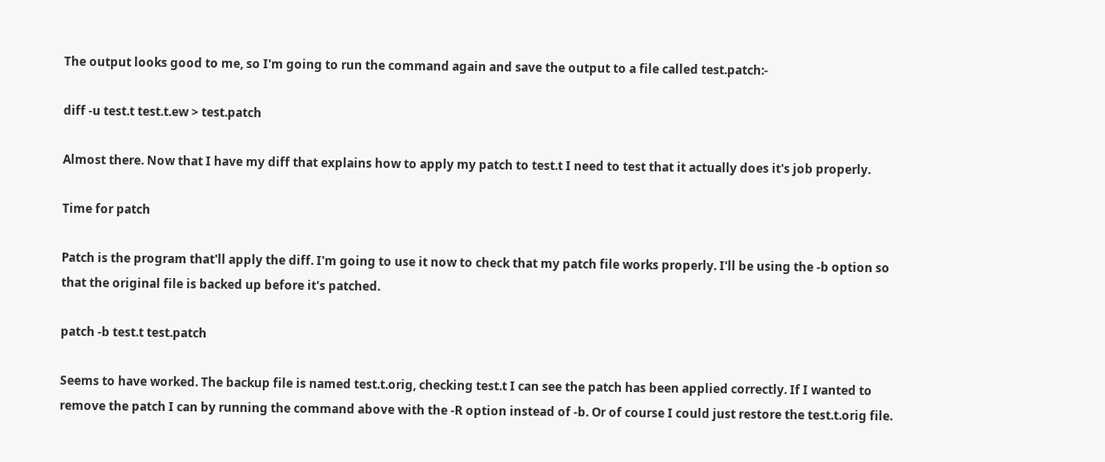The output looks good to me, so I'm going to run the command again and save the output to a file called test.patch:-

diff -u test.t test.t.ew > test.patch

Almost there. Now that I have my diff that explains how to apply my patch to test.t I need to test that it actually does it's job properly.

Time for patch

Patch is the program that'll apply the diff. I'm going to use it now to check that my patch file works properly. I'll be using the -b option so that the original file is backed up before it's patched.

patch -b test.t test.patch

Seems to have worked. The backup file is named test.t.orig, checking test.t I can see the patch has been applied correctly. If I wanted to remove the patch I can by running the command above with the -R option instead of -b. Or of course I could just restore the test.t.orig file.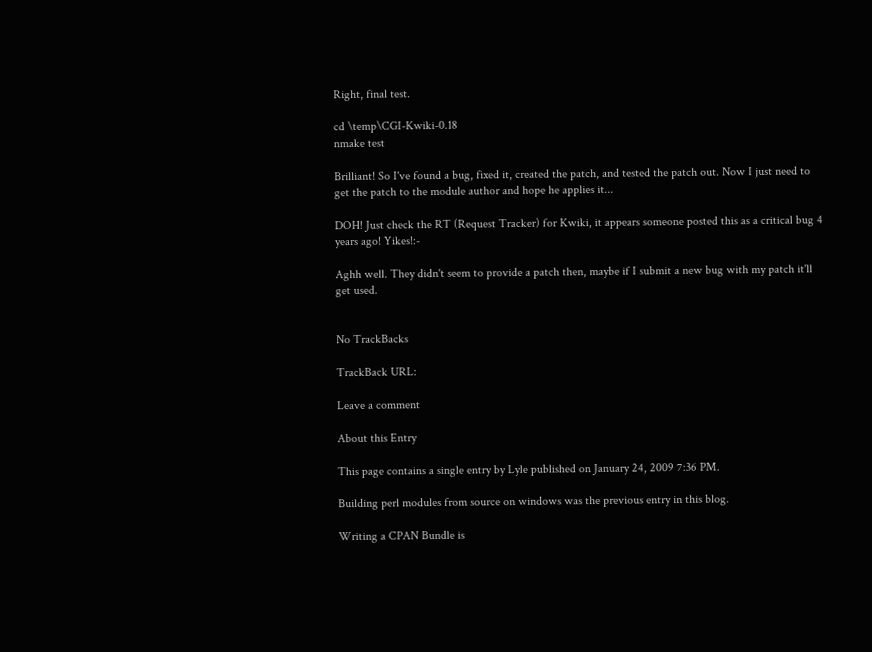Right, final test.

cd \temp\CGI-Kwiki-0.18
nmake test

Brilliant! So I've found a bug, fixed it, created the patch, and tested the patch out. Now I just need to get the patch to the module author and hope he applies it...

DOH! Just check the RT (Request Tracker) for Kwiki, it appears someone posted this as a critical bug 4 years ago! Yikes!:-

Aghh well. They didn't seem to provide a patch then, maybe if I submit a new bug with my patch it'll get used.


No TrackBacks

TrackBack URL:

Leave a comment

About this Entry

This page contains a single entry by Lyle published on January 24, 2009 7:36 PM.

Building perl modules from source on windows was the previous entry in this blog.

Writing a CPAN Bundle is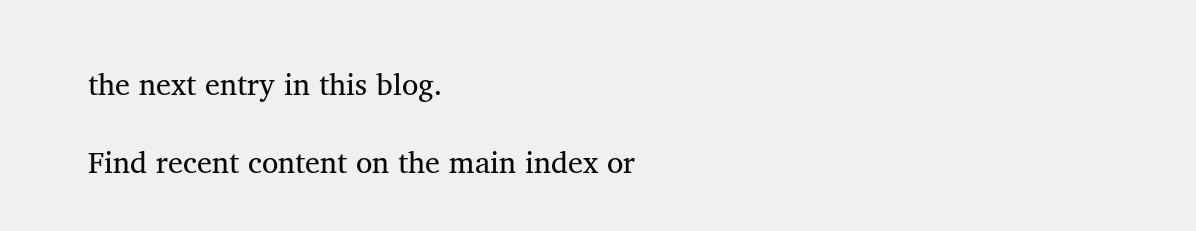the next entry in this blog.

Find recent content on the main index or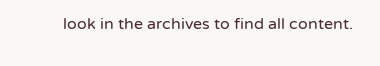look in the archives to find all content.